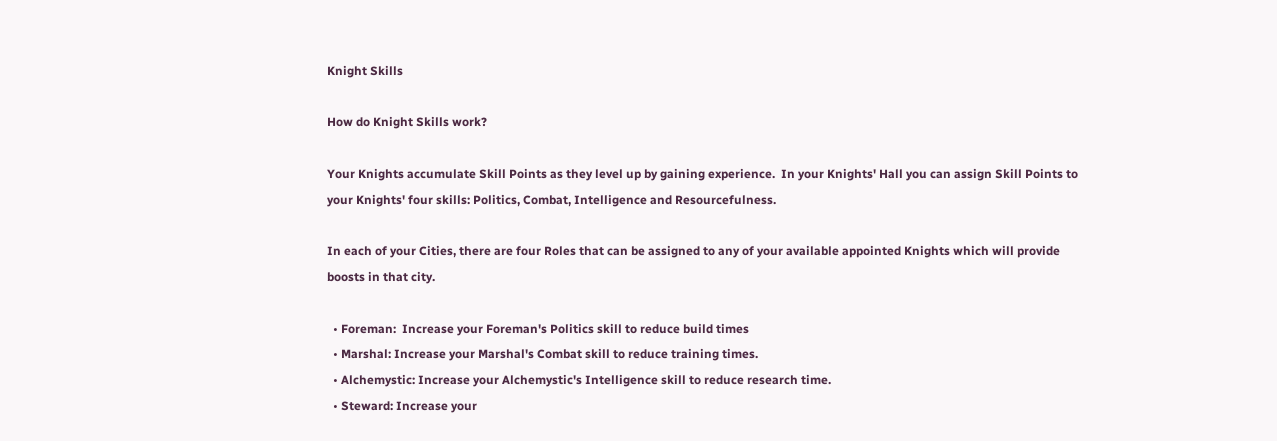Knight Skills

How do Knight Skills work?

Your Knights accumulate Skill Points as they level up by gaining experience.  In your Knights' Hall you can assign Skill Points to your Knights' four skills: Politics, Combat, Intelligence and Resourcefulness.

In each of your Cities, there are four Roles that can be assigned to any of your available appointed Knights which will provide boosts in that city.

  • Foreman:  Increase your Foreman's Politics skill to reduce build times
  • Marshal: Increase your Marshal's Combat skill to reduce training times.
  • Alchemystic: Increase your Alchemystic's Intelligence skill to reduce research time.
  • Steward: Increase your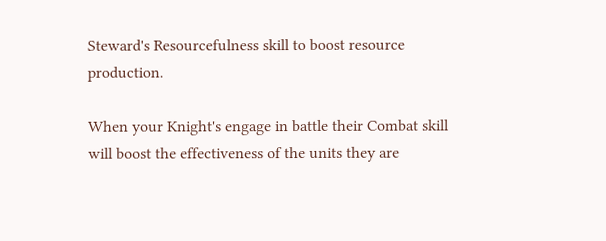Steward's Resourcefulness skill to boost resource production.

When your Knight's engage in battle their Combat skill will boost the effectiveness of the units they are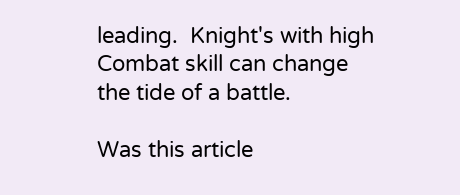leading.  Knight's with high Combat skill can change the tide of a battle.

Was this article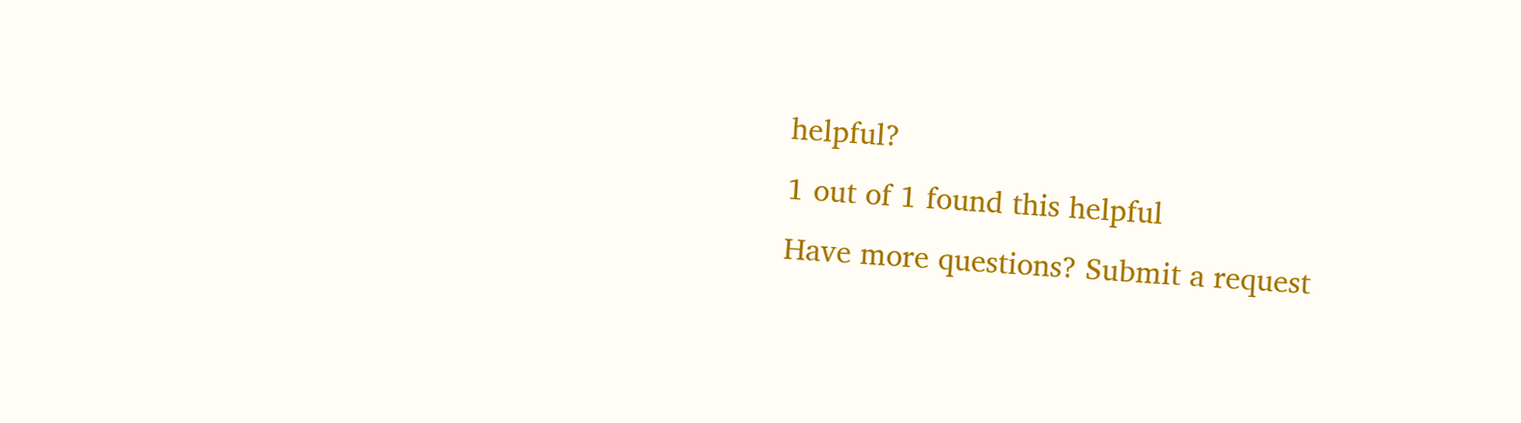helpful?
1 out of 1 found this helpful
Have more questions? Submit a request